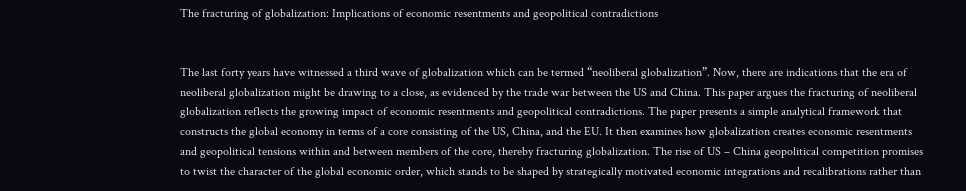The fracturing of globalization: Implications of economic resentments and geopolitical contradictions


The last forty years have witnessed a third wave of globalization which can be termed “neoliberal globalization”. Now, there are indications that the era of neoliberal globalization might be drawing to a close, as evidenced by the trade war between the US and China. This paper argues the fracturing of neoliberal globalization reflects the growing impact of economic resentments and geopolitical contradictions. The paper presents a simple analytical framework that constructs the global economy in terms of a core consisting of the US, China, and the EU. It then examines how globalization creates economic resentments and geopolitical tensions within and between members of the core, thereby fracturing globalization. The rise of US – China geopolitical competition promises to twist the character of the global economic order, which stands to be shaped by strategically motivated economic integrations and recalibrations rather than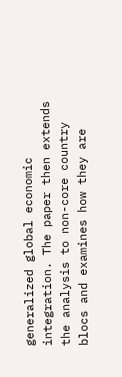generalized global economic integration. The paper then extends the analysis to non-core country blocs and examines how they are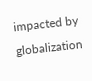impacted by globalization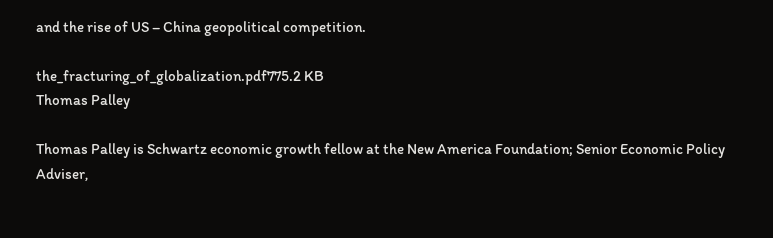and the rise of US – China geopolitical competition.

the_fracturing_of_globalization.pdf775.2 KB
Thomas Palley

Thomas Palley is Schwartz economic growth fellow at the New America Foundation; Senior Economic Policy Adviser,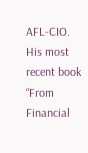AFL-CIO. His most recent book “From Financial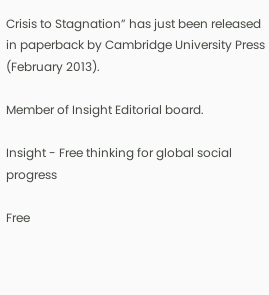Crisis to Stagnation” has just been released in paperback by Cambridge University Press (February 2013).

Member of Insight Editorial board.

Insight - Free thinking for global social progress

Free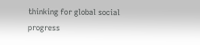thinking for global social progress